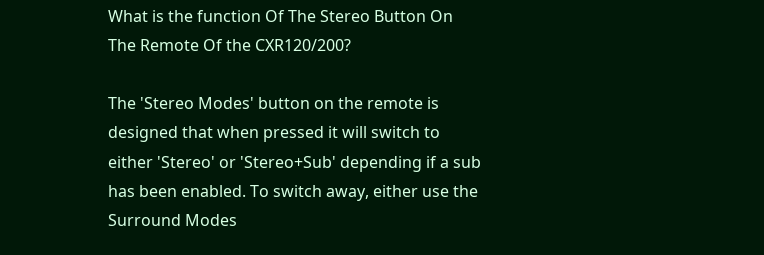What is the function Of The Stereo Button On The Remote Of the CXR120/200?

The 'Stereo Modes' button on the remote is designed that when pressed it will switch to either 'Stereo' or 'Stereo+Sub' depending if a sub has been enabled. To switch away, either use the Surround Modes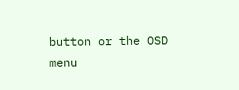button or the OSD menu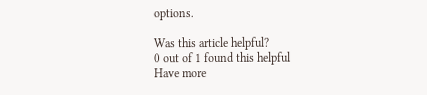options.

Was this article helpful?
0 out of 1 found this helpful
Have more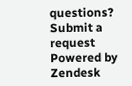questions? Submit a request
Powered by Zendesk